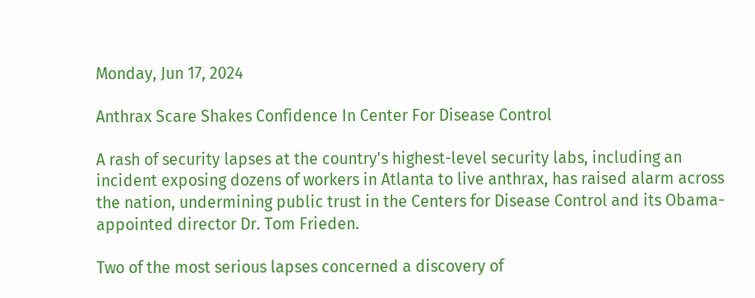Monday, Jun 17, 2024

Anthrax Scare Shakes Confidence In Center For Disease Control

A rash of security lapses at the country's highest-level security labs, including an incident exposing dozens of workers in Atlanta to live anthrax, has raised alarm across the nation, undermining public trust in the Centers for Disease Control and its Obama-appointed director Dr. Tom Frieden.

Two of the most serious lapses concerned a discovery of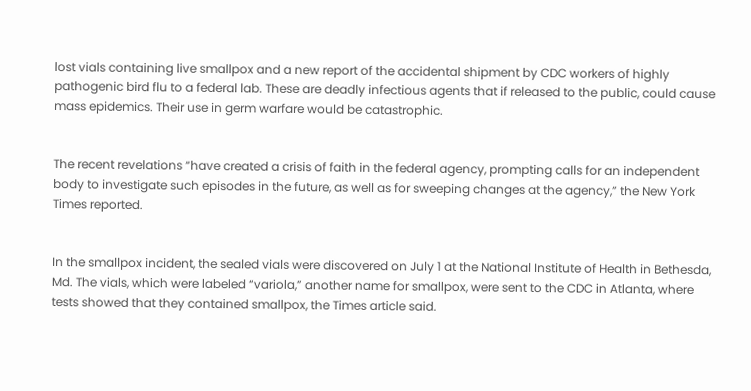lost vials containing live smallpox and a new report of the accidental shipment by CDC workers of highly pathogenic bird flu to a federal lab. These are deadly infectious agents that if released to the public, could cause mass epidemics. Their use in germ warfare would be catastrophic.


The recent revelations “have created a crisis of faith in the federal agency, prompting calls for an independent body to investigate such episodes in the future, as well as for sweeping changes at the agency,” the New York Times reported.


In the smallpox incident, the sealed vials were discovered on July 1 at the National Institute of Health in Bethesda, Md. The vials, which were labeled “variola,” another name for smallpox, were sent to the CDC in Atlanta, where tests showed that they contained smallpox, the Times article said.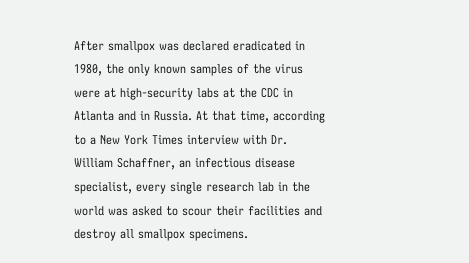After smallpox was declared eradicated in 1980, the only known samples of the virus were at high-security labs at the CDC in Atlanta and in Russia. At that time, according to a New York Times interview with Dr. William Schaffner, an infectious disease specialist, every single research lab in the world was asked to scour their facilities and destroy all smallpox specimens.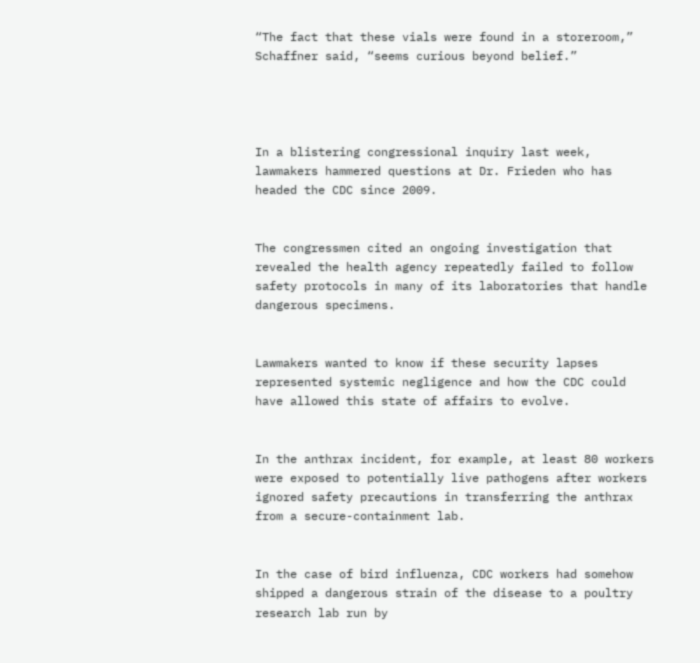“The fact that these vials were found in a storeroom,” Schaffner said, “seems curious beyond belief.”




In a blistering congressional inquiry last week, lawmakers hammered questions at Dr. Frieden who has headed the CDC since 2009.


The congressmen cited an ongoing investigation that revealed the health agency repeatedly failed to follow safety protocols in many of its laboratories that handle dangerous specimens.


Lawmakers wanted to know if these security lapses represented systemic negligence and how the CDC could have allowed this state of affairs to evolve.


In the anthrax incident, for example, at least 80 workers were exposed to potentially live pathogens after workers ignored safety precautions in transferring the anthrax from a secure-containment lab.


In the case of bird influenza, CDC workers had somehow shipped a dangerous strain of the disease to a poultry research lab run by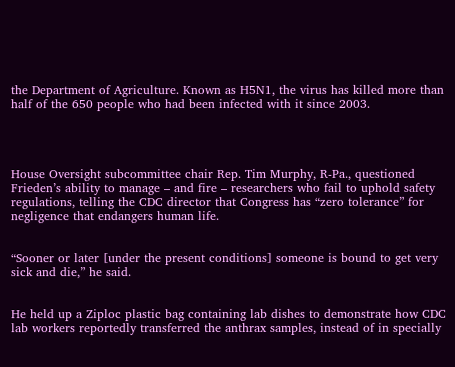the Department of Agriculture. Known as H5N1, the virus has killed more than half of the 650 people who had been infected with it since 2003.




House Oversight subcommittee chair Rep. Tim Murphy, R-Pa., questioned Frieden’s ability to manage – and fire – researchers who fail to uphold safety regulations, telling the CDC director that Congress has “zero tolerance” for negligence that endangers human life.


“Sooner or later [under the present conditions] someone is bound to get very sick and die,” he said.


He held up a Ziploc plastic bag containing lab dishes to demonstrate how CDC lab workers reportedly transferred the anthrax samples, instead of in specially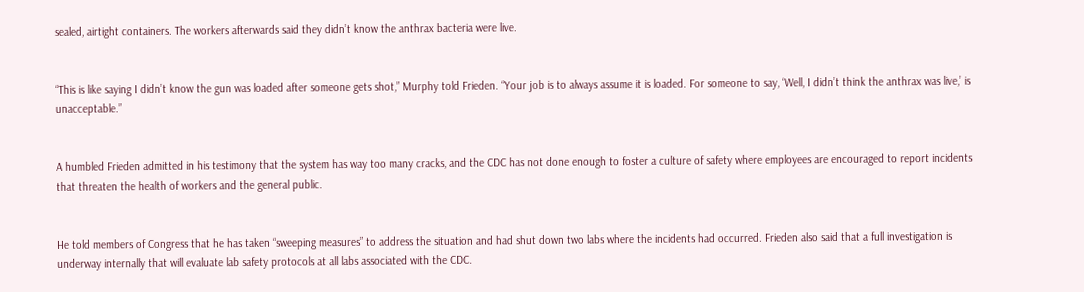sealed, airtight containers. The workers afterwards said they didn’t know the anthrax bacteria were live.


“This is like saying I didn’t know the gun was loaded after someone gets shot,” Murphy told Frieden. “Your job is to always assume it is loaded. For someone to say, ‘Well, I didn’t think the anthrax was live,’ is unacceptable.”


A humbled Frieden admitted in his testimony that the system has way too many cracks, and the CDC has not done enough to foster a culture of safety where employees are encouraged to report incidents that threaten the health of workers and the general public.


He told members of Congress that he has taken “sweeping measures” to address the situation and had shut down two labs where the incidents had occurred. Frieden also said that a full investigation is underway internally that will evaluate lab safety protocols at all labs associated with the CDC.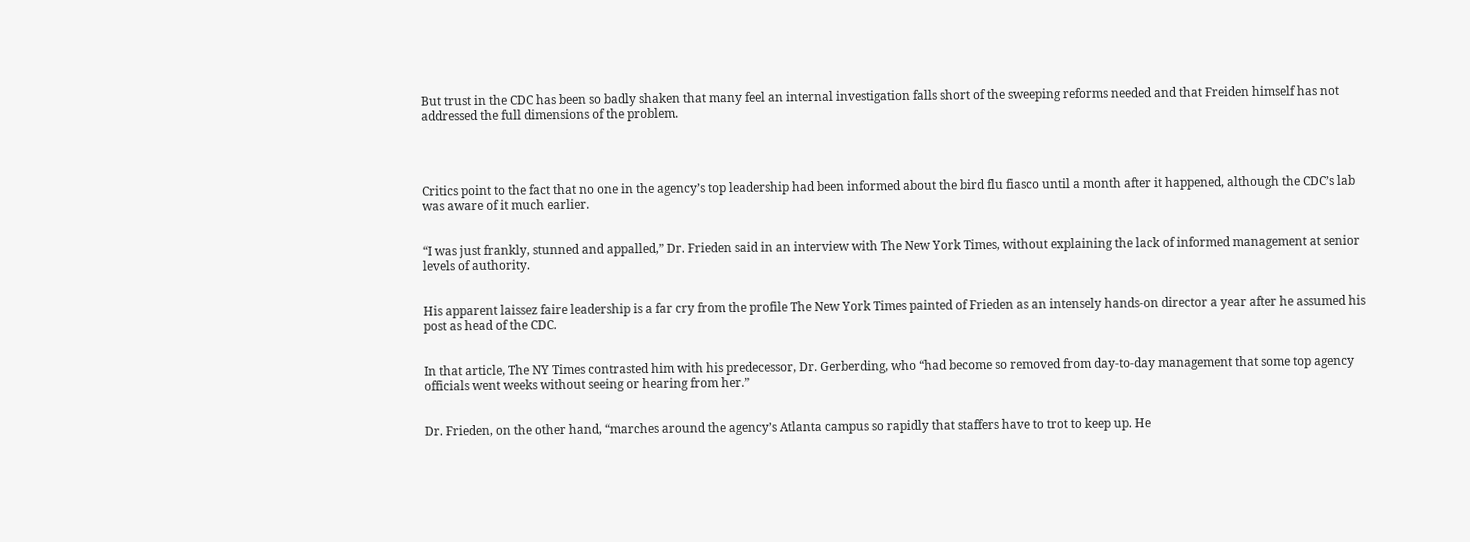But trust in the CDC has been so badly shaken that many feel an internal investigation falls short of the sweeping reforms needed and that Freiden himself has not addressed the full dimensions of the problem.




Critics point to the fact that no one in the agency’s top leadership had been informed about the bird flu fiasco until a month after it happened, although the CDC’s lab was aware of it much earlier.


“I was just frankly, stunned and appalled,” Dr. Frieden said in an interview with The New York Times, without explaining the lack of informed management at senior levels of authority.


His apparent laissez faire leadership is a far cry from the profile The New York Times painted of Frieden as an intensely hands-on director a year after he assumed his post as head of the CDC.


In that article, The NY Times contrasted him with his predecessor, Dr. Gerberding, who “had become so removed from day-to-day management that some top agency officials went weeks without seeing or hearing from her.”


Dr. Frieden, on the other hand, “marches around the agency’s Atlanta campus so rapidly that staffers have to trot to keep up. He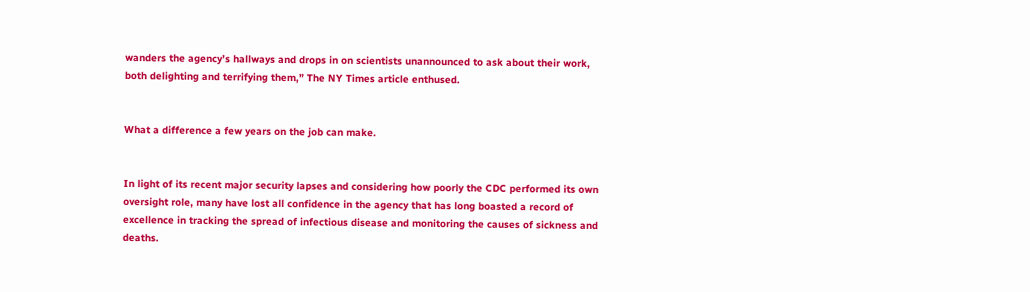wanders the agency’s hallways and drops in on scientists unannounced to ask about their work, both delighting and terrifying them,” The NY Times article enthused.


What a difference a few years on the job can make.


In light of its recent major security lapses and considering how poorly the CDC performed its own oversight role, many have lost all confidence in the agency that has long boasted a record of excellence in tracking the spread of infectious disease and monitoring the causes of sickness and deaths.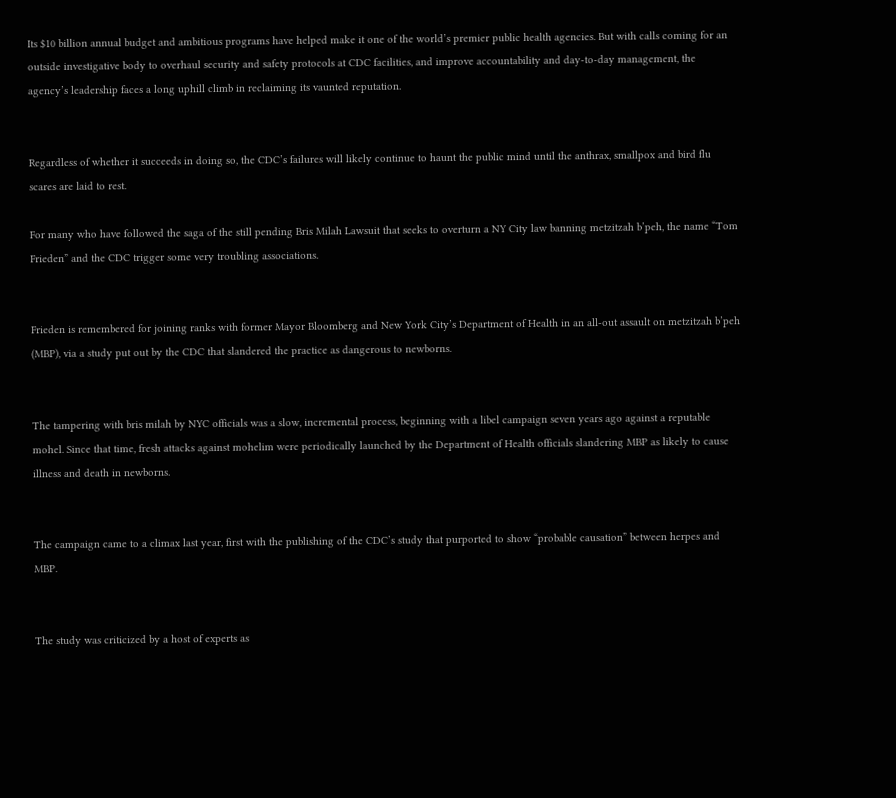Its $10 billion annual budget and ambitious programs have helped make it one of the world’s premier public health agencies. But with calls coming for an outside investigative body to overhaul security and safety protocols at CDC facilities, and improve accountability and day-to-day management, the agency’s leadership faces a long uphill climb in reclaiming its vaunted reputation.


Regardless of whether it succeeds in doing so, the CDC’s failures will likely continue to haunt the public mind until the anthrax, smallpox and bird flu scares are laid to rest.

For many who have followed the saga of the still pending Bris Milah Lawsuit that seeks to overturn a NY City law banning metzitzah b’peh, the name “Tom Frieden” and the CDC trigger some very troubling associations.


Frieden is remembered for joining ranks with former Mayor Bloomberg and New York City’s Department of Health in an all-out assault on metzitzah b’peh (MBP), via a study put out by the CDC that slandered the practice as dangerous to newborns.


The tampering with bris milah by NYC officials was a slow, incremental process, beginning with a libel campaign seven years ago against a reputable mohel. Since that time, fresh attacks against mohelim were periodically launched by the Department of Health officials slandering MBP as likely to cause illness and death in newborns.


The campaign came to a climax last year, first with the publishing of the CDC’s study that purported to show “probable causation” between herpes and MBP.


The study was criticized by a host of experts as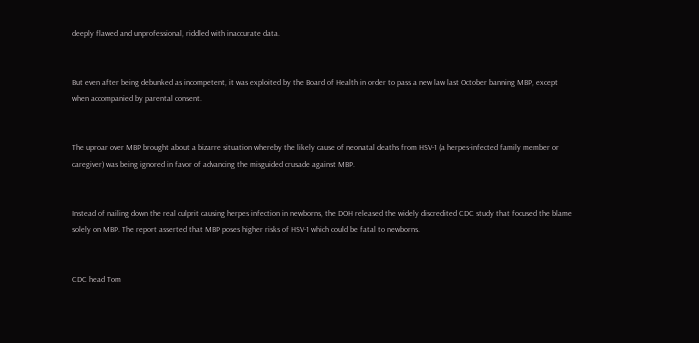deeply flawed and unprofessional, riddled with inaccurate data.


But even after being debunked as incompetent, it was exploited by the Board of Health in order to pass a new law last October banning MBP, except when accompanied by parental consent.


The uproar over MBP brought about a bizarre situation whereby the likely cause of neonatal deaths from HSV-1 (a herpes-infected family member or caregiver) was being ignored in favor of advancing the misguided crusade against MBP.


Instead of nailing down the real culprit causing herpes infection in newborns, the DOH released the widely discredited CDC study that focused the blame solely on MBP. The report asserted that MBP poses higher risks of HSV-1 which could be fatal to newborns.


CDC head Tom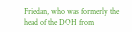Friedan, who was formerly the head of the DOH from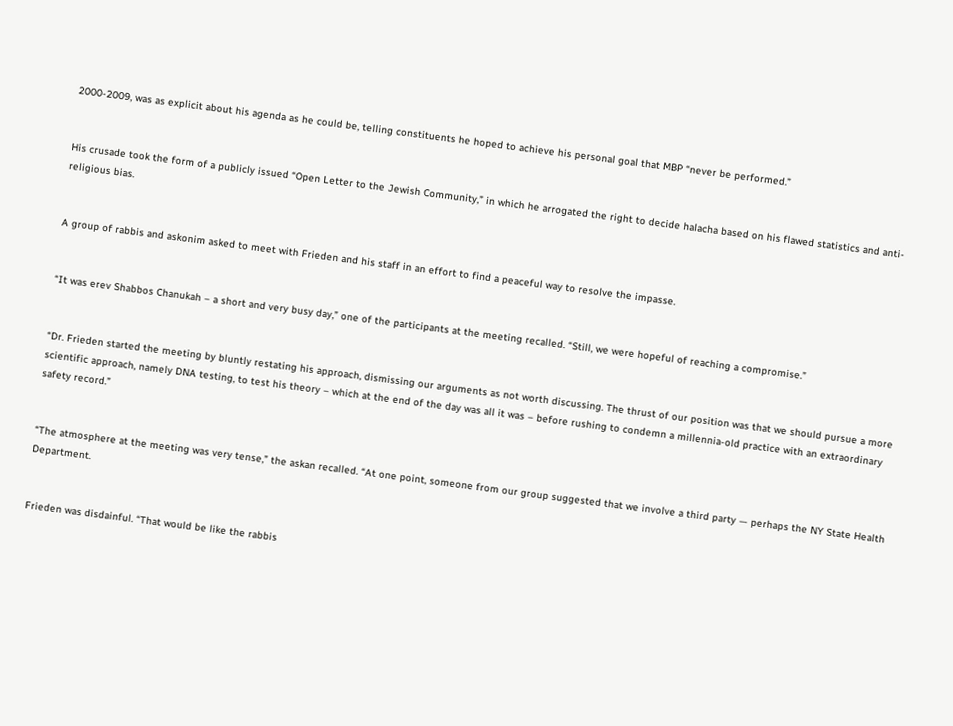2000-2009, was as explicit about his agenda as he could be, telling constituents he hoped to achieve his personal goal that MBP “never be performed.”


His crusade took the form of a publicly issued “Open Letter to the Jewish Community,” in which he arrogated the right to decide halacha based on his flawed statistics and anti-religious bias.


A group of rabbis and askonim asked to meet with Frieden and his staff in an effort to find a peaceful way to resolve the impasse.


“It was erev Shabbos Chanukah – a short and very busy day,” one of the participants at the meeting recalled. “Still, we were hopeful of reaching a compromise.”


“Dr. Frieden started the meeting by bluntly restating his approach, dismissing our arguments as not worth discussing. The thrust of our position was that we should pursue a more scientific approach, namely DNA testing, to test his theory – which at the end of the day was all it was – before rushing to condemn a millennia-old practice with an extraordinary safety record.”


“The atmosphere at the meeting was very tense,” the askan recalled. “At one point, someone from our group suggested that we involve a third party — perhaps the NY State Health Department.


Frieden was disdainful. “That would be like the rabbis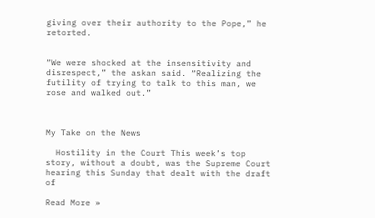giving over their authority to the Pope,” he retorted.


“We were shocked at the insensitivity and disrespect,” the askan said. “Realizing the futility of trying to talk to this man, we rose and walked out.”



My Take on the News

  Hostility in the Court This week’s top story, without a doubt, was the Supreme Court hearing this Sunday that dealt with the draft of

Read More »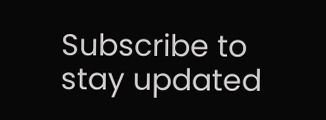Subscribe to stay updated